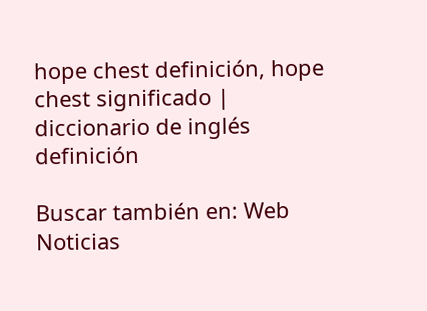hope chest definición, hope chest significado | diccionario de inglés definición

Buscar también en: Web Noticias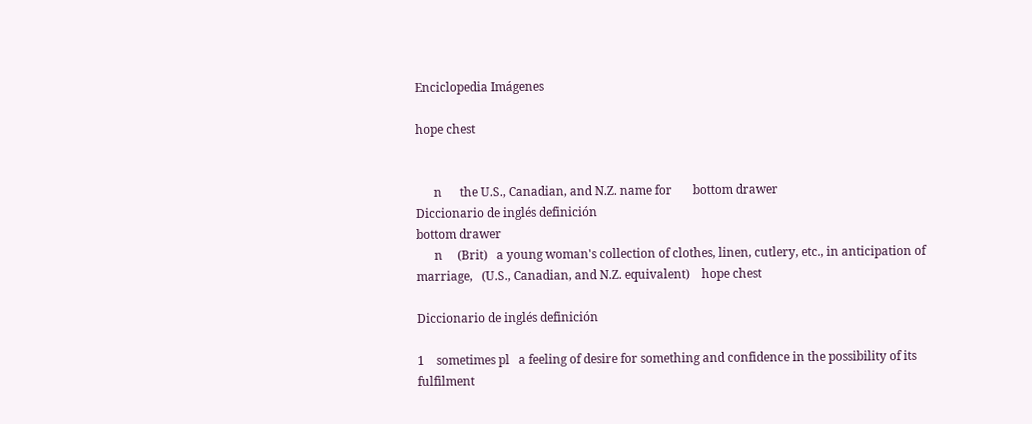Enciclopedia Imágenes

hope chest


      n      the U.S., Canadian, and N.Z. name for       bottom drawer
Diccionario de inglés definición
bottom drawer
      n     (Brit)   a young woman's collection of clothes, linen, cutlery, etc., in anticipation of marriage,   (U.S., Canadian, and N.Z. equivalent)    hope chest

Diccionario de inglés definición

1    sometimes pl   a feeling of desire for something and confidence in the possibility of its fulfilment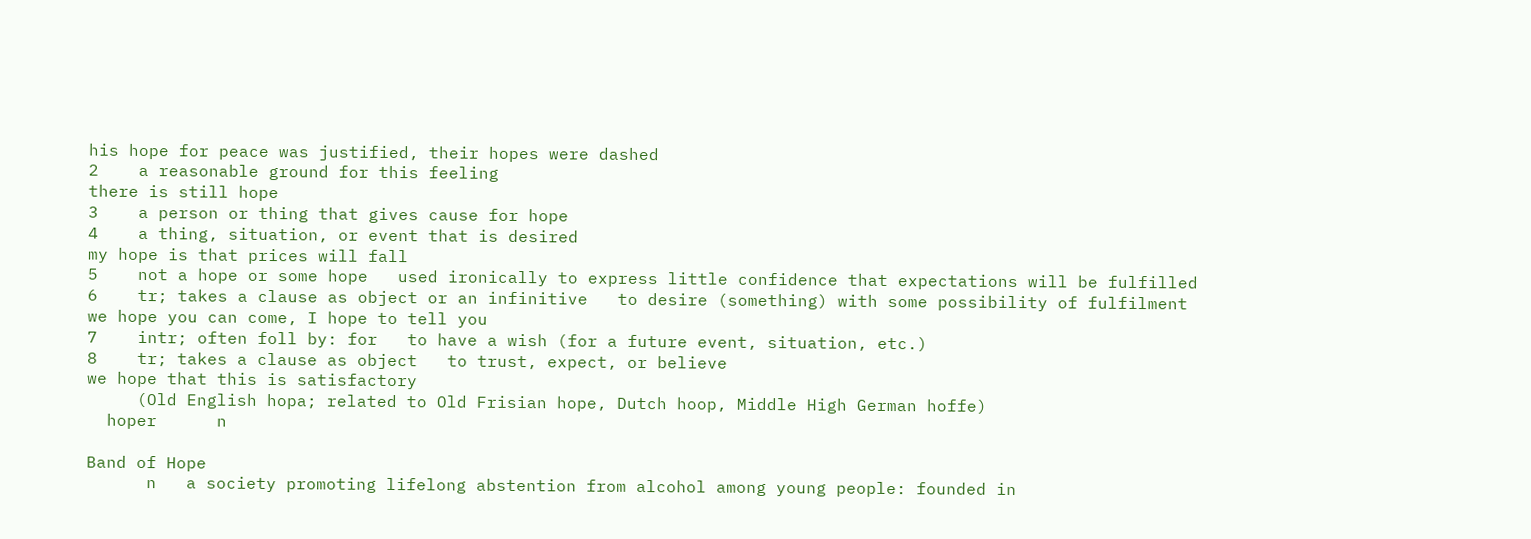his hope for peace was justified, their hopes were dashed
2    a reasonable ground for this feeling
there is still hope
3    a person or thing that gives cause for hope
4    a thing, situation, or event that is desired
my hope is that prices will fall
5    not a hope or some hope   used ironically to express little confidence that expectations will be fulfilled
6    tr; takes a clause as object or an infinitive   to desire (something) with some possibility of fulfilment
we hope you can come, I hope to tell you
7    intr; often foll by: for   to have a wish (for a future event, situation, etc.)
8    tr; takes a clause as object   to trust, expect, or believe
we hope that this is satisfactory
     (Old English hopa; related to Old Frisian hope, Dutch hoop, Middle High German hoffe)
  hoper      n

Band of Hope
      n   a society promoting lifelong abstention from alcohol among young people: founded in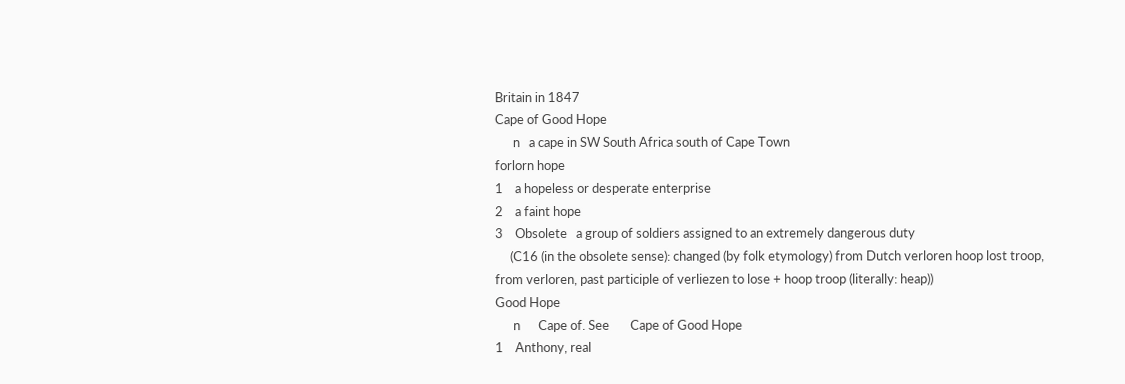Britain in 1847
Cape of Good Hope
      n   a cape in SW South Africa south of Cape Town
forlorn hope
1    a hopeless or desperate enterprise
2    a faint hope
3    Obsolete   a group of soldiers assigned to an extremely dangerous duty
     (C16 (in the obsolete sense): changed (by folk etymology) from Dutch verloren hoop lost troop, from verloren, past participle of verliezen to lose + hoop troop (literally: heap))
Good Hope
      n      Cape of. See       Cape of Good Hope
1    Anthony, real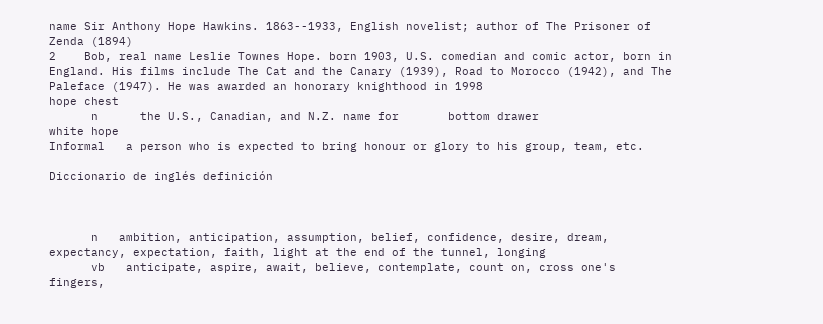name Sir Anthony Hope Hawkins. 1863--1933, English novelist; author of The Prisoner of Zenda (1894)
2    Bob, real name Leslie Townes Hope. born 1903, U.S. comedian and comic actor, born in England. His films include The Cat and the Canary (1939), Road to Morocco (1942), and The Paleface (1947). He was awarded an honorary knighthood in 1998
hope chest
      n      the U.S., Canadian, and N.Z. name for       bottom drawer
white hope
Informal   a person who is expected to bring honour or glory to his group, team, etc.

Diccionario de inglés definición



      n   ambition, anticipation, assumption, belief, confidence, desire, dream, expectancy, expectation, faith, light at the end of the tunnel, longing
      vb   anticipate, aspire, await, believe, contemplate, count on, cross one's fingers,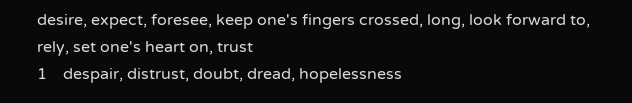desire, expect, foresee, keep one's fingers crossed, long, look forward to, rely, set one's heart on, trust
1    despair, distrust, doubt, dread, hopelessness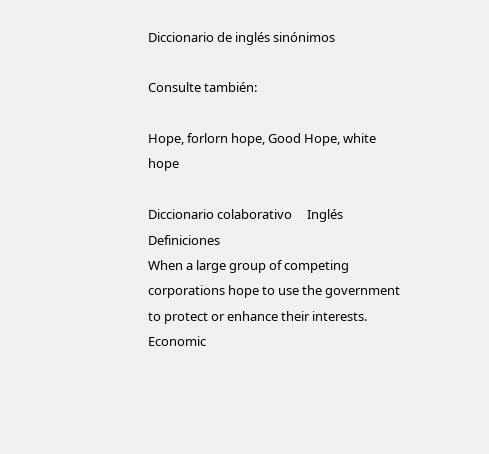Diccionario de inglés sinónimos

Consulte también:

Hope, forlorn hope, Good Hope, white hope

Diccionario colaborativo     Inglés Definiciones
When a large group of competing corporations hope to use the government to protect or enhance their interests.
Economic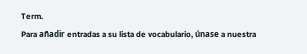Term.
Para añadir entradas a su lista de vocabulario, únase a nuestra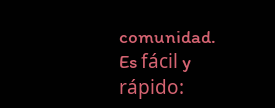comunidad. Es fácil y rápido: